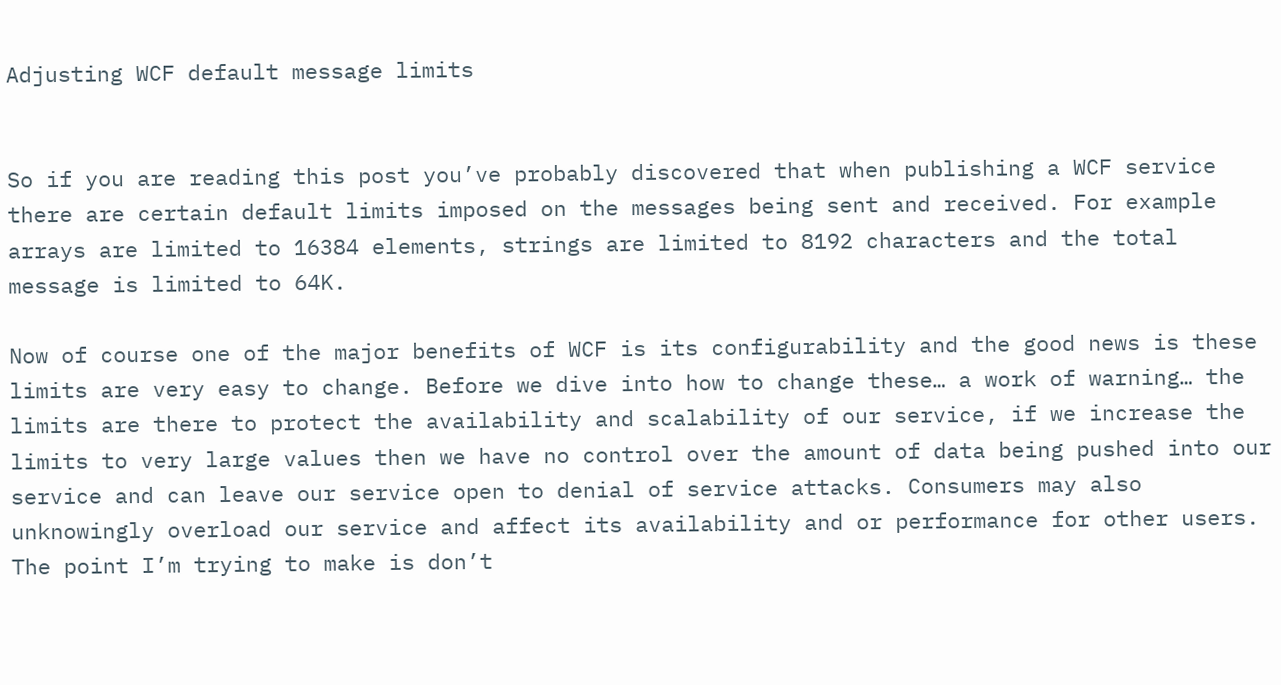Adjusting WCF default message limits


So if you are reading this post you’ve probably discovered that when publishing a WCF service there are certain default limits imposed on the messages being sent and received. For example arrays are limited to 16384 elements, strings are limited to 8192 characters and the total message is limited to 64K.

Now of course one of the major benefits of WCF is its configurability and the good news is these limits are very easy to change. Before we dive into how to change these… a work of warning… the limits are there to protect the availability and scalability of our service, if we increase the limits to very large values then we have no control over the amount of data being pushed into our service and can leave our service open to denial of service attacks. Consumers may also unknowingly overload our service and affect its availability and or performance for other users. The point I’m trying to make is don’t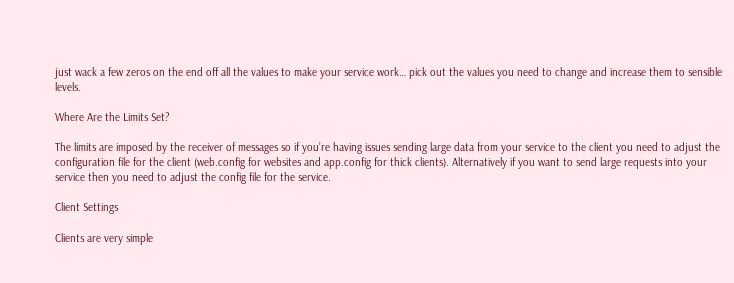just wack a few zeros on the end off all the values to make your service work… pick out the values you need to change and increase them to sensible levels.

Where Are the Limits Set?

The limits are imposed by the receiver of messages so if you’re having issues sending large data from your service to the client you need to adjust the configuration file for the client (web.config for websites and app.config for thick clients). Alternatively if you want to send large requests into your service then you need to adjust the config file for the service.

Client Settings

Clients are very simple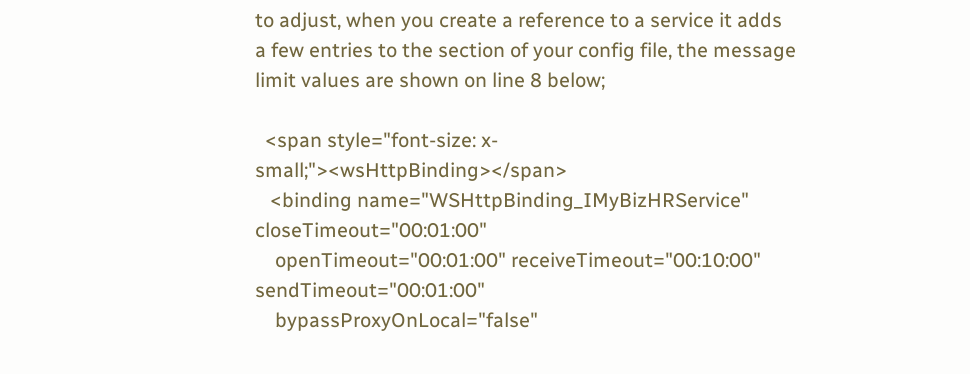to adjust, when you create a reference to a service it adds a few entries to the section of your config file, the message limit values are shown on line 8 below;

  <span style="font-size: x-small;"><wsHttpBinding></span>
   <binding name="WSHttpBinding_IMyBizHRService" closeTimeout="00:01:00"
    openTimeout="00:01:00" receiveTimeout="00:10:00" sendTimeout="00:01:00"
    bypassProxyOnLocal="false"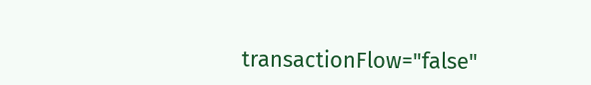transactionFlow="false"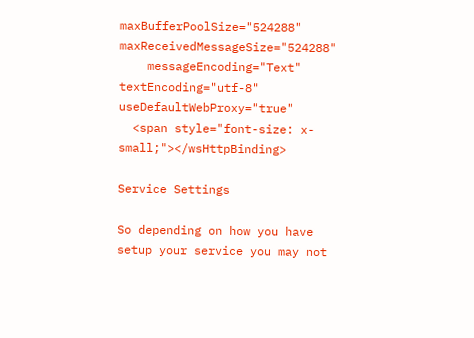maxBufferPoolSize="524288" maxReceivedMessageSize="524288"
    messageEncoding="Text" textEncoding="utf-8" useDefaultWebProxy="true"
  <span style="font-size: x-small;"></wsHttpBinding>

Service Settings

So depending on how you have setup your service you may not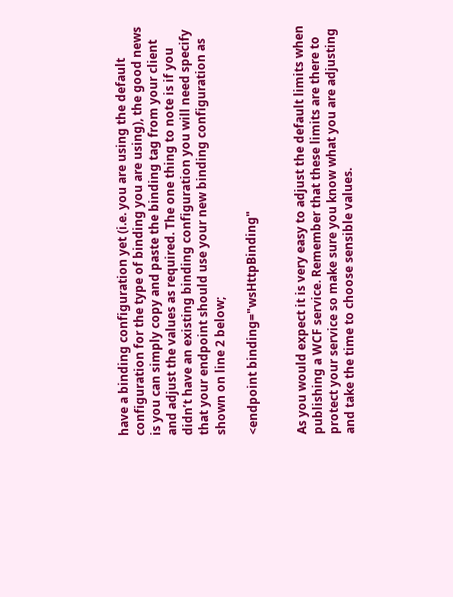have a binding configuration yet (i.e. you are using the default configuration for the type of binding you are using), the good news is you can simply copy and paste the binding tag from your client and adjust the values as required. The one thing to note is if you didn’t have an existing binding configuration you will need specify that your endpoint should use your new binding configuration as shown on line 2 below;

<endpoint binding="wsHttpBinding"


As you would expect it is very easy to adjust the default limits when publishing a WCF service. Remember that these limits are there to protect your service so make sure you know what you are adjusting and take the time to choose sensible values.